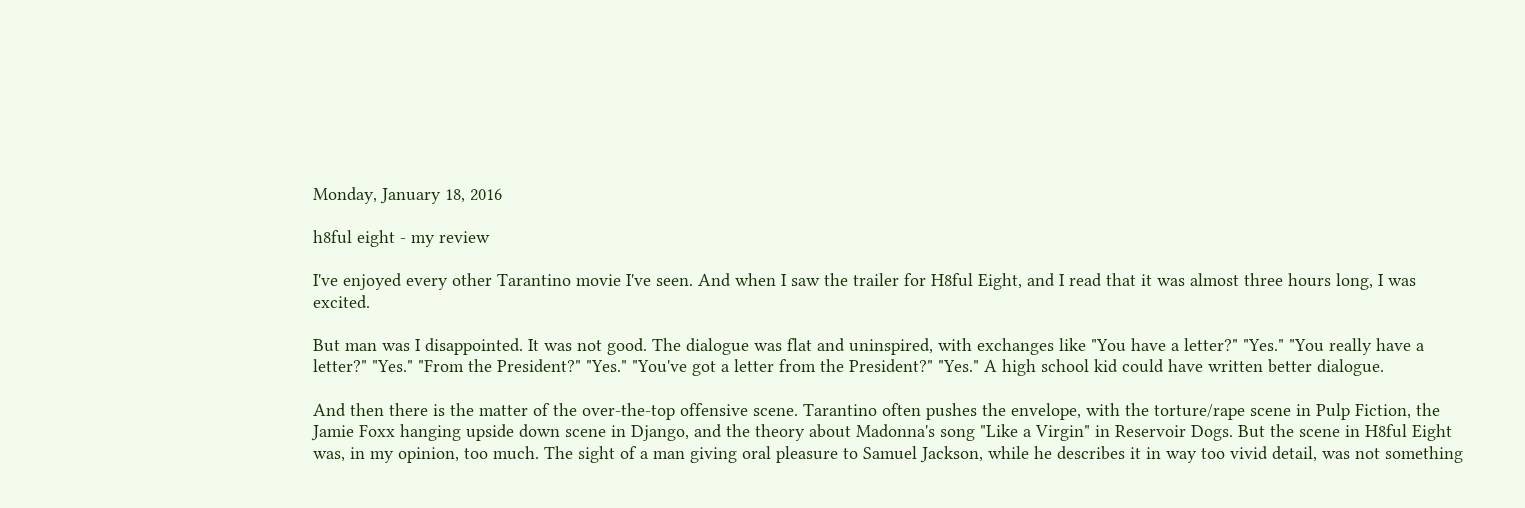Monday, January 18, 2016

h8ful eight - my review

I've enjoyed every other Tarantino movie I've seen. And when I saw the trailer for H8ful Eight, and I read that it was almost three hours long, I was excited.

But man was I disappointed. It was not good. The dialogue was flat and uninspired, with exchanges like "You have a letter?" "Yes." "You really have a letter?" "Yes." "From the President?" "Yes." "You've got a letter from the President?" "Yes." A high school kid could have written better dialogue.

And then there is the matter of the over-the-top offensive scene. Tarantino often pushes the envelope, with the torture/rape scene in Pulp Fiction, the Jamie Foxx hanging upside down scene in Django, and the theory about Madonna's song "Like a Virgin" in Reservoir Dogs. But the scene in H8ful Eight was, in my opinion, too much. The sight of a man giving oral pleasure to Samuel Jackson, while he describes it in way too vivid detail, was not something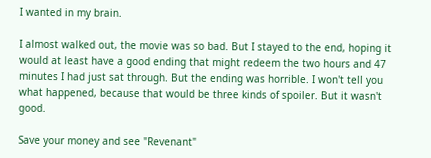I wanted in my brain.

I almost walked out, the movie was so bad. But I stayed to the end, hoping it would at least have a good ending that might redeem the two hours and 47 minutes I had just sat through. But the ending was horrible. I won't tell you what happened, because that would be three kinds of spoiler. But it wasn't good.

Save your money and see "Revenant"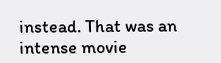instead. That was an intense movie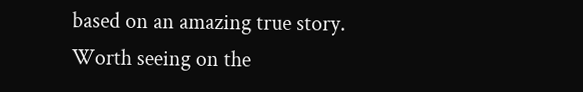based on an amazing true story. Worth seeing on the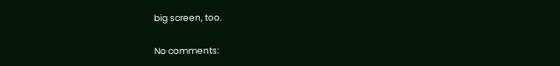big screen, too.

No comments: